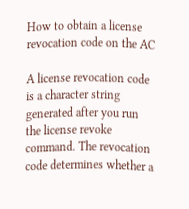How to obtain a license revocation code on the AC

A license revocation code is a character string generated after you run the license revoke command. The revocation code determines whether a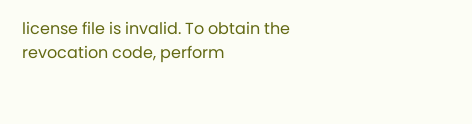license file is invalid. To obtain the revocation code, perform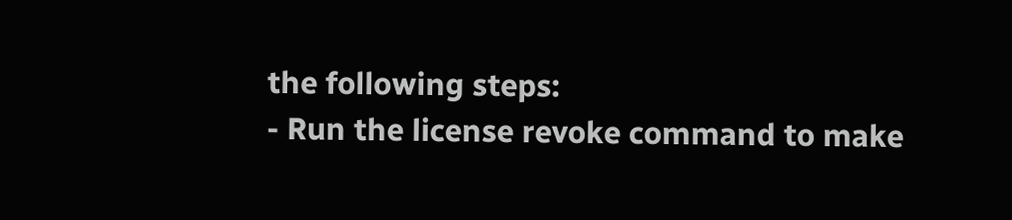the following steps:
- Run the license revoke command to make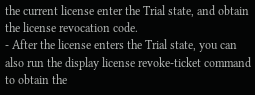the current license enter the Trial state, and obtain the license revocation code.
- After the license enters the Trial state, you can also run the display license revoke-ticket command to obtain the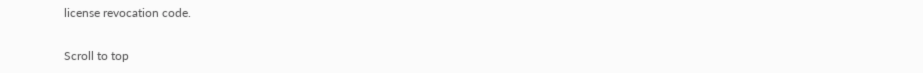license revocation code.

Scroll to top